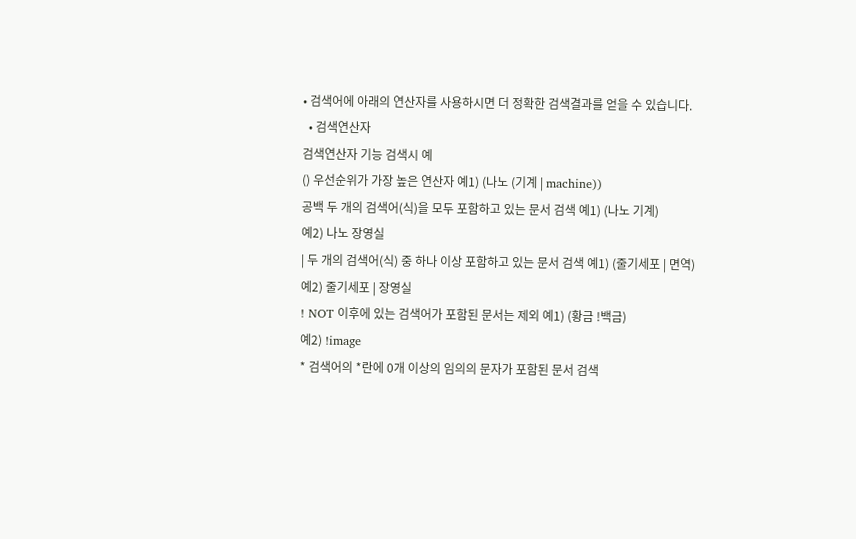• 검색어에 아래의 연산자를 사용하시면 더 정확한 검색결과를 얻을 수 있습니다.
  • 검색연산자
검색연산자 기능 검색시 예
() 우선순위가 가장 높은 연산자 예1) (나노 (기계 | machine))
공백 두 개의 검색어(식)을 모두 포함하고 있는 문서 검색 예1) (나노 기계)
예2) 나노 장영실
| 두 개의 검색어(식) 중 하나 이상 포함하고 있는 문서 검색 예1) (줄기세포 | 면역)
예2) 줄기세포 | 장영실
! NOT 이후에 있는 검색어가 포함된 문서는 제외 예1) (황금 !백금)
예2) !image
* 검색어의 *란에 0개 이상의 임의의 문자가 포함된 문서 검색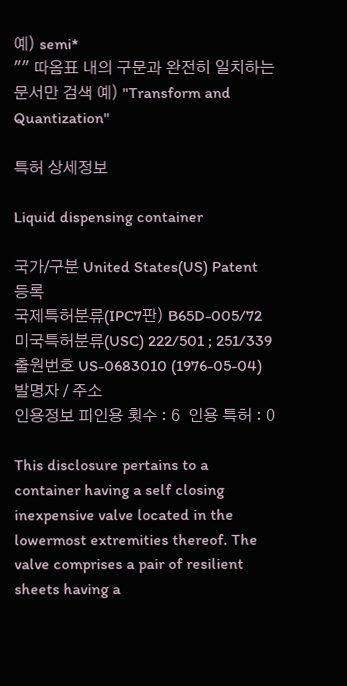예) semi*
"" 따옴표 내의 구문과 완전히 일치하는 문서만 검색 예) "Transform and Quantization"

특허 상세정보

Liquid dispensing container

국가/구분 United States(US) Patent 등록
국제특허분류(IPC7판) B65D-005/72
미국특허분류(USC) 222/501 ; 251/339
출원번호 US-0683010 (1976-05-04)
발명자 / 주소
인용정보 피인용 횟수 : 6  인용 특허 : 0

This disclosure pertains to a container having a self closing inexpensive valve located in the lowermost extremities thereof. The valve comprises a pair of resilient sheets having a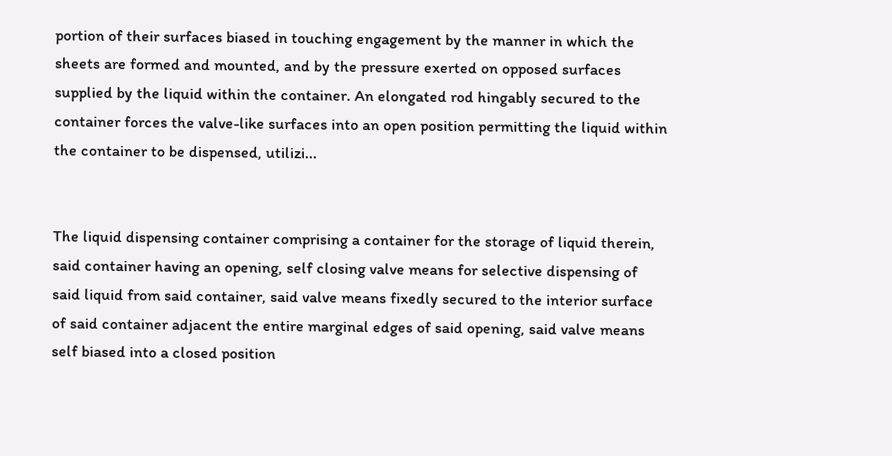portion of their surfaces biased in touching engagement by the manner in which the sheets are formed and mounted, and by the pressure exerted on opposed surfaces supplied by the liquid within the container. An elongated rod hingably secured to the container forces the valve-like surfaces into an open position permitting the liquid within the container to be dispensed, utilizi...


The liquid dispensing container comprising a container for the storage of liquid therein, said container having an opening, self closing valve means for selective dispensing of said liquid from said container, said valve means fixedly secured to the interior surface of said container adjacent the entire marginal edges of said opening, said valve means self biased into a closed position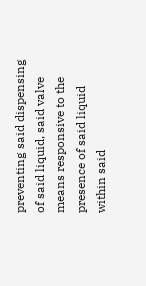preventing said dispensing of said liquid, said valve means responsive to the presence of said liquid within said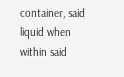container, said liquid when within said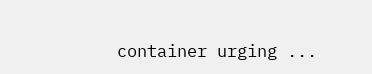container urging ...